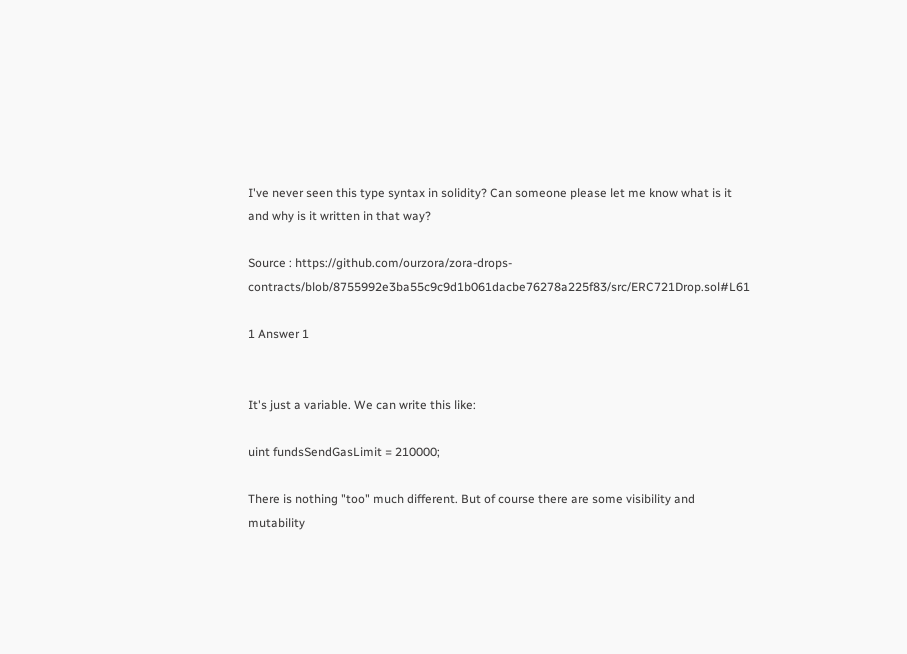I've never seen this type syntax in solidity? Can someone please let me know what is it and why is it written in that way?

Source : https://github.com/ourzora/zora-drops-contracts/blob/8755992e3ba55c9c9d1b061dacbe76278a225f83/src/ERC721Drop.sol#L61

1 Answer 1


It's just a variable. We can write this like:

uint fundsSendGasLimit = 210000;

There is nothing "too" much different. But of course there are some visibility and mutability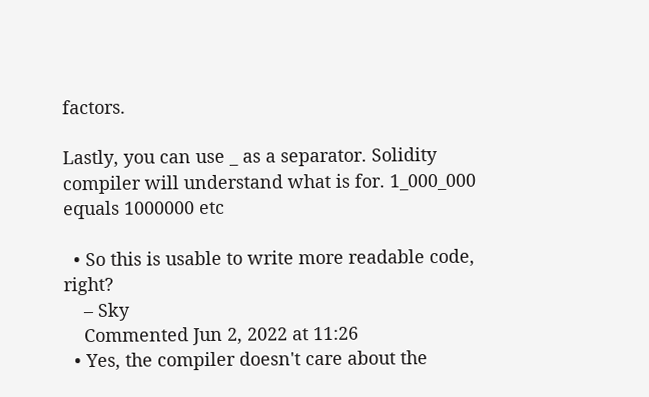factors.

Lastly, you can use _ as a separator. Solidity compiler will understand what is for. 1_000_000 equals 1000000 etc

  • So this is usable to write more readable code, right?
    – Sky
    Commented Jun 2, 2022 at 11:26
  • Yes, the compiler doesn't care about the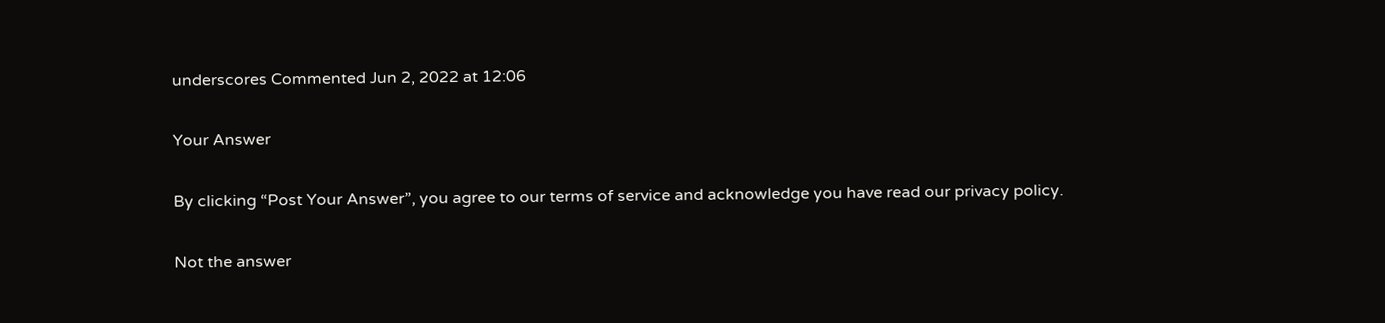underscores Commented Jun 2, 2022 at 12:06

Your Answer

By clicking “Post Your Answer”, you agree to our terms of service and acknowledge you have read our privacy policy.

Not the answer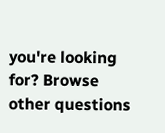you're looking for? Browse other questions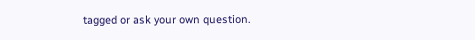tagged or ask your own question.